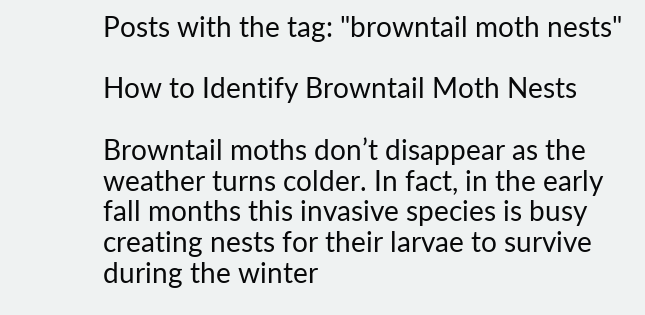Posts with the tag: "browntail moth nests"

How to Identify Browntail Moth Nests

Browntail moths don’t disappear as the weather turns colder. In fact, in the early fall months this invasive species is busy creating nests for their larvae to survive during the winter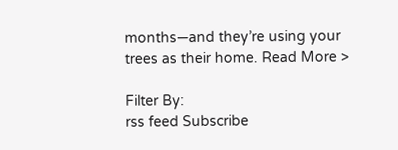months—and they’re using your trees as their home. Read More >

Filter By:
rss feed Subscribe